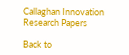Callaghan Innovation Research Papers

Back to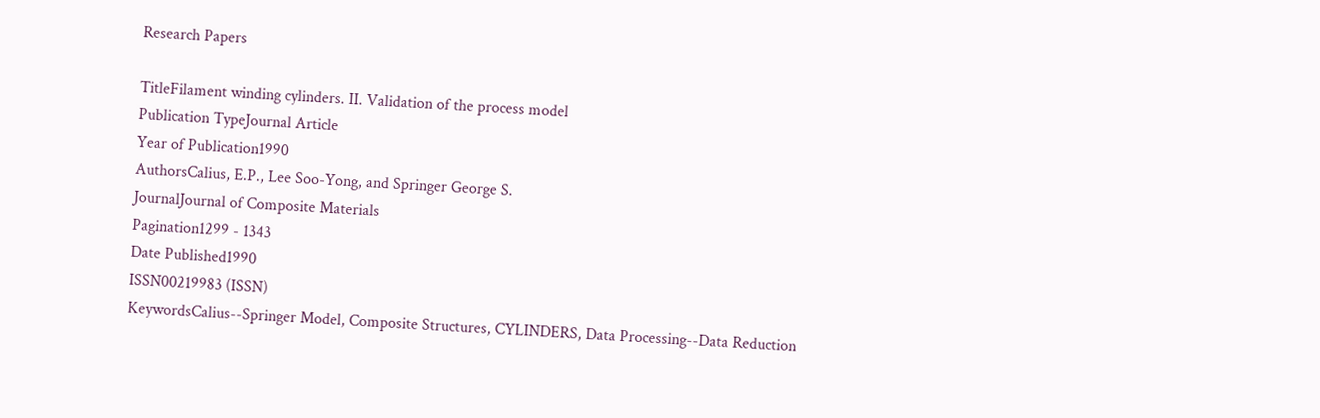Research Papers

TitleFilament winding cylinders. II. Validation of the process model
Publication TypeJournal Article
Year of Publication1990
AuthorsCalius, E.P., Lee Soo-Yong, and Springer George S.
JournalJournal of Composite Materials
Pagination1299 - 1343
Date Published1990
ISSN00219983 (ISSN)
KeywordsCalius--Springer Model, Composite Structures, CYLINDERS, Data Processing--Data Reduction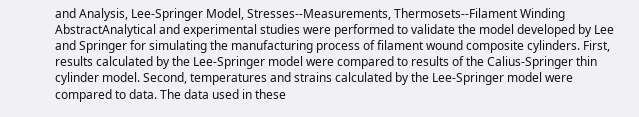and Analysis, Lee-Springer Model, Stresses--Measurements, Thermosets--Filament Winding
AbstractAnalytical and experimental studies were performed to validate the model developed by Lee and Springer for simulating the manufacturing process of filament wound composite cylinders. First, results calculated by the Lee-Springer model were compared to results of the Calius-Springer thin cylinder model. Second, temperatures and strains calculated by the Lee-Springer model were compared to data. The data used in these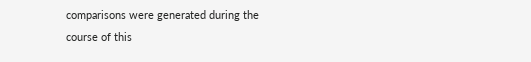comparisons were generated during the course of this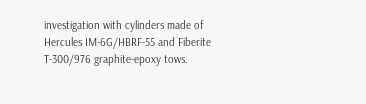investigation with cylinders made of Hercules IM-6G/HBRF-55 and Fiberite T-300/976 graphite-epoxy tows.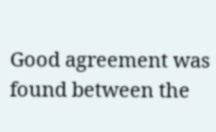Good agreement was found between the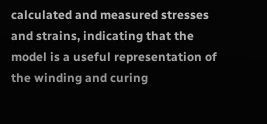calculated and measured stresses and strains, indicating that the model is a useful representation of the winding and curing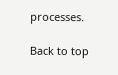processes.

Back to top